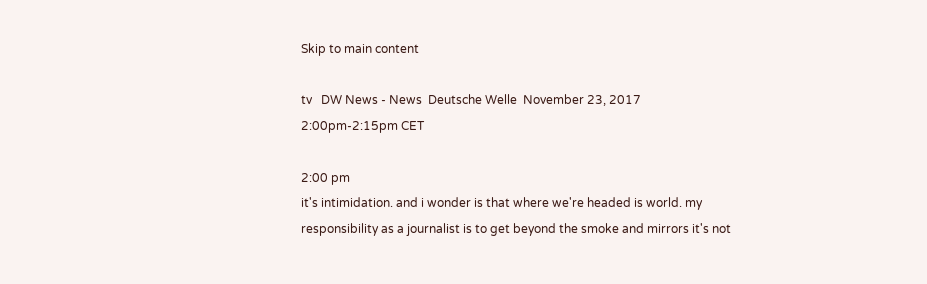Skip to main content

tv   DW News - News  Deutsche Welle  November 23, 2017 2:00pm-2:15pm CET

2:00 pm
it's intimidation. and i wonder is that where we're headed is world. my responsibility as a journalist is to get beyond the smoke and mirrors it's not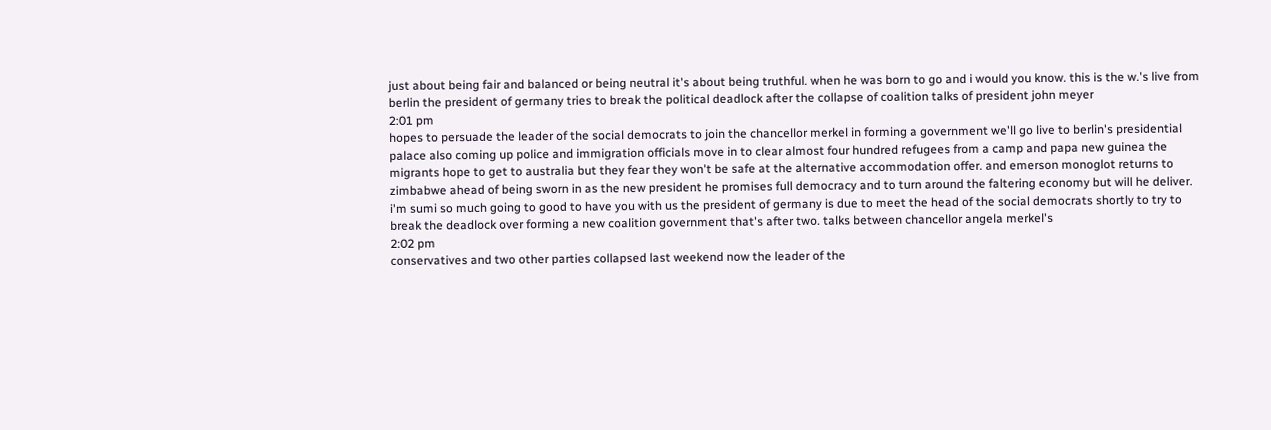just about being fair and balanced or being neutral it's about being truthful. when he was born to go and i would you know. this is the w.'s live from berlin the president of germany tries to break the political deadlock after the collapse of coalition talks of president john meyer
2:01 pm
hopes to persuade the leader of the social democrats to join the chancellor merkel in forming a government we'll go live to berlin's presidential palace also coming up police and immigration officials move in to clear almost four hundred refugees from a camp and papa new guinea the migrants hope to get to australia but they fear they won't be safe at the alternative accommodation offer. and emerson monoglot returns to zimbabwe ahead of being sworn in as the new president he promises full democracy and to turn around the faltering economy but will he deliver. i'm sumi so much going to good to have you with us the president of germany is due to meet the head of the social democrats shortly to try to break the deadlock over forming a new coalition government that's after two. talks between chancellor angela merkel's
2:02 pm
conservatives and two other parties collapsed last weekend now the leader of the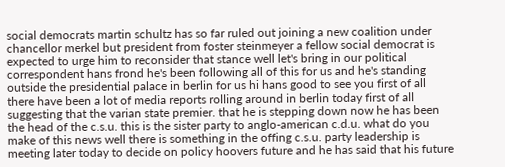social democrats martin schultz has so far ruled out joining a new coalition under chancellor merkel but president from foster steinmeyer a fellow social democrat is expected to urge him to reconsider that stance well let's bring in our political correspondent hans frond he's been following all of this for us and he's standing outside the presidential palace in berlin for us hi hans good to see you first of all there have been a lot of media reports rolling around in berlin today first of all suggesting that the varian state premier. that he is stepping down now he has been the head of the c.s.u. this is the sister party to anglo-american c.d.u. what do you make of this news well there is something in the offing c.s.u. party leadership is meeting later today to decide on policy hoovers future and he has said that his future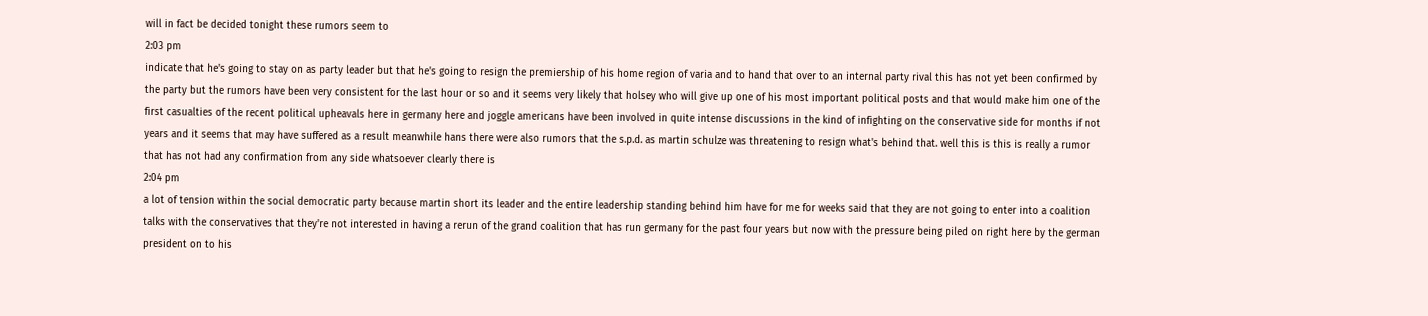will in fact be decided tonight these rumors seem to
2:03 pm
indicate that he's going to stay on as party leader but that he's going to resign the premiership of his home region of varia and to hand that over to an internal party rival this has not yet been confirmed by the party but the rumors have been very consistent for the last hour or so and it seems very likely that holsey who will give up one of his most important political posts and that would make him one of the first casualties of the recent political upheavals here in germany here and joggle americans have been involved in quite intense discussions in the kind of infighting on the conservative side for months if not years and it seems that may have suffered as a result meanwhile hans there were also rumors that the s.p.d. as martin schulze was threatening to resign what's behind that. well this is this is really a rumor that has not had any confirmation from any side whatsoever clearly there is
2:04 pm
a lot of tension within the social democratic party because martin short its leader and the entire leadership standing behind him have for me for weeks said that they are not going to enter into a coalition talks with the conservatives that they're not interested in having a rerun of the grand coalition that has run germany for the past four years but now with the pressure being piled on right here by the german president on to his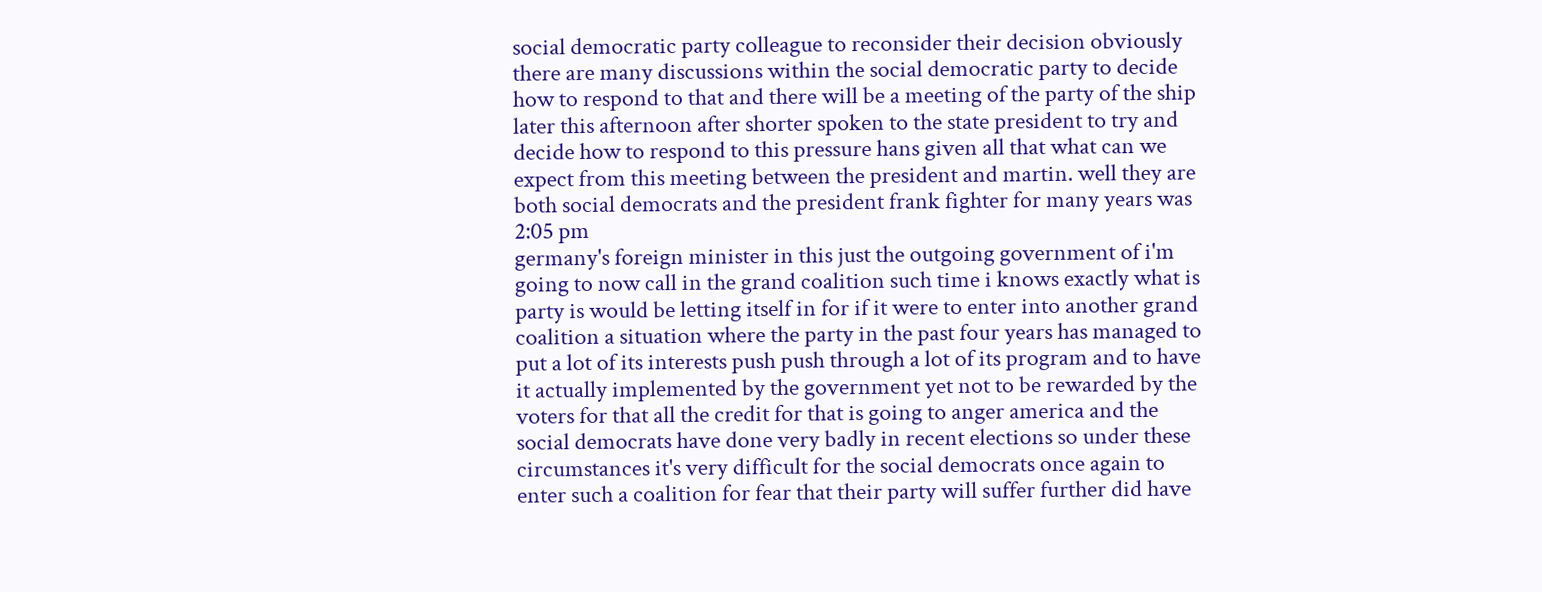social democratic party colleague to reconsider their decision obviously there are many discussions within the social democratic party to decide how to respond to that and there will be a meeting of the party of the ship later this afternoon after shorter spoken to the state president to try and decide how to respond to this pressure hans given all that what can we expect from this meeting between the president and martin. well they are both social democrats and the president frank fighter for many years was
2:05 pm
germany's foreign minister in this just the outgoing government of i'm going to now call in the grand coalition such time i knows exactly what is party is would be letting itself in for if it were to enter into another grand coalition a situation where the party in the past four years has managed to put a lot of its interests push push through a lot of its program and to have it actually implemented by the government yet not to be rewarded by the voters for that all the credit for that is going to anger america and the social democrats have done very badly in recent elections so under these circumstances it's very difficult for the social democrats once again to enter such a coalition for fear that their party will suffer further did have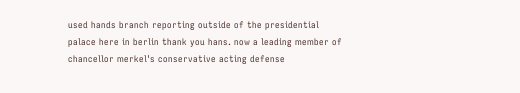used hands branch reporting outside of the presidential palace here in berlin thank you hans. now a leading member of chancellor merkel's conservative acting defense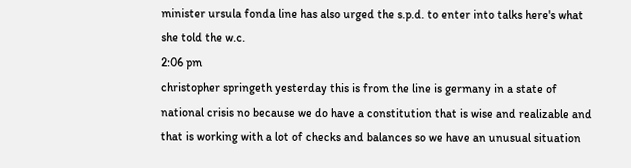minister ursula fonda line has also urged the s.p.d. to enter into talks here's what she told the w.c.
2:06 pm
christopher springeth yesterday this is from the line is germany in a state of national crisis no because we do have a constitution that is wise and realizable and that is working with a lot of checks and balances so we have an unusual situation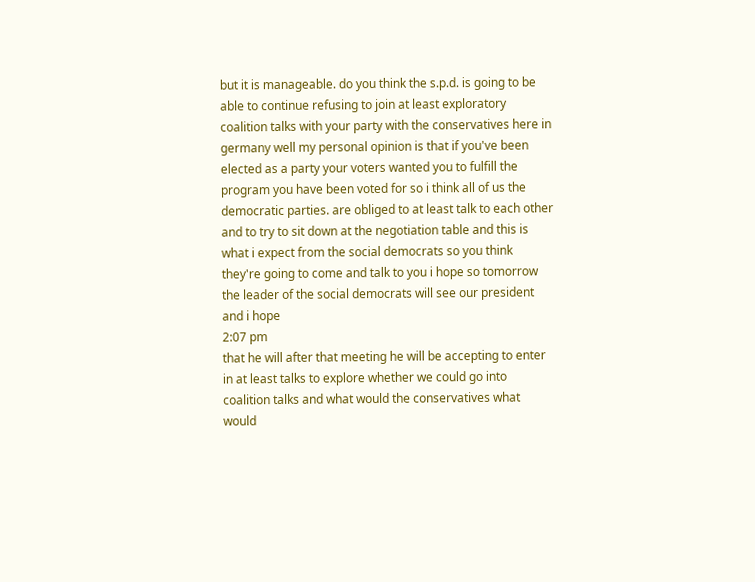but it is manageable. do you think the s.p.d. is going to be able to continue refusing to join at least exploratory coalition talks with your party with the conservatives here in germany well my personal opinion is that if you've been elected as a party your voters wanted you to fulfill the program you have been voted for so i think all of us the democratic parties. are obliged to at least talk to each other and to try to sit down at the negotiation table and this is what i expect from the social democrats so you think they're going to come and talk to you i hope so tomorrow the leader of the social democrats will see our president and i hope
2:07 pm
that he will after that meeting he will be accepting to enter in at least talks to explore whether we could go into coalition talks and what would the conservatives what would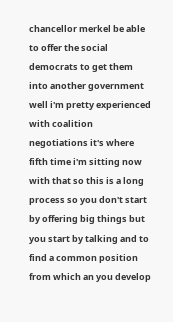chancellor merkel be able to offer the social democrats to get them into another government well i'm pretty experienced with coalition negotiations it's where fifth time i'm sitting now with that so this is a long process so you don't start by offering big things but you start by talking and to find a common position from which an you develop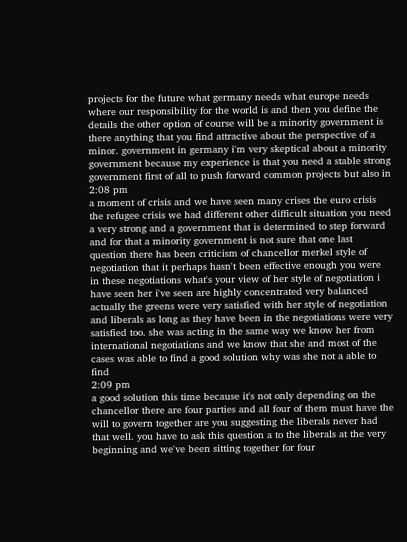projects for the future what germany needs what europe needs where our responsibility for the world is and then you define the details the other option of course will be a minority government is there anything that you find attractive about the perspective of a minor. government in germany i'm very skeptical about a minority government because my experience is that you need a stable strong government first of all to push forward common projects but also in
2:08 pm
a moment of crisis and we have seen many crises the euro crisis the refugee crisis we had different other difficult situation you need a very strong and a government that is determined to step forward and for that a minority government is not sure that one last question there has been criticism of chancellor merkel style of negotiation that it perhaps hasn't been effective enough you were in these negotiations what's your view of her style of negotiation i have seen her i've seen are highly concentrated very balanced actually the greens were very satisfied with her style of negotiation and liberals as long as they have been in the negotiations were very satisfied too. she was acting in the same way we know her from international negotiations and we know that she and most of the cases was able to find a good solution why was she not a able to find
2:09 pm
a good solution this time because it's not only depending on the chancellor there are four parties and all four of them must have the will to govern together are you suggesting the liberals never had that well. you have to ask this question a to the liberals at the very beginning and we've been sitting together for four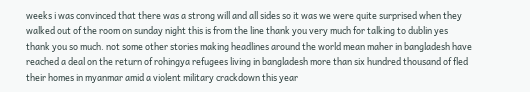weeks i was convinced that there was a strong will and all sides so it was we were quite surprised when they walked out of the room on sunday night this is from the line thank you very much for talking to dublin yes thank you so much. not some other stories making headlines around the world mean maher in bangladesh have reached a deal on the return of rohingya refugees living in bangladesh more than six hundred thousand of fled their homes in myanmar amid a violent military crackdown this year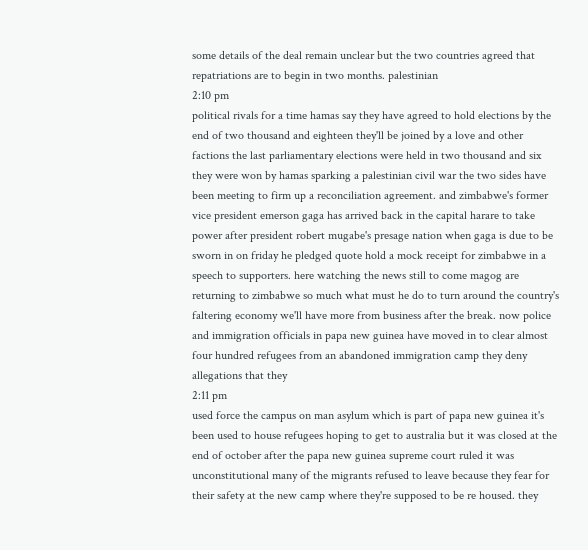some details of the deal remain unclear but the two countries agreed that repatriations are to begin in two months. palestinian
2:10 pm
political rivals for a time hamas say they have agreed to hold elections by the end of two thousand and eighteen they'll be joined by a love and other factions the last parliamentary elections were held in two thousand and six they were won by hamas sparking a palestinian civil war the two sides have been meeting to firm up a reconciliation agreement. and zimbabwe's former vice president emerson gaga has arrived back in the capital harare to take power after president robert mugabe's presage nation when gaga is due to be sworn in on friday he pledged quote hold a mock receipt for zimbabwe in a speech to supporters. here watching the news still to come magog are returning to zimbabwe so much what must he do to turn around the country's faltering economy we'll have more from business after the break. now police and immigration officials in papa new guinea have moved in to clear almost four hundred refugees from an abandoned immigration camp they deny allegations that they
2:11 pm
used force the campus on man asylum which is part of papa new guinea it's been used to house refugees hoping to get to australia but it was closed at the end of october after the papa new guinea supreme court ruled it was unconstitutional many of the migrants refused to leave because they fear for their safety at the new camp where they're supposed to be re housed. they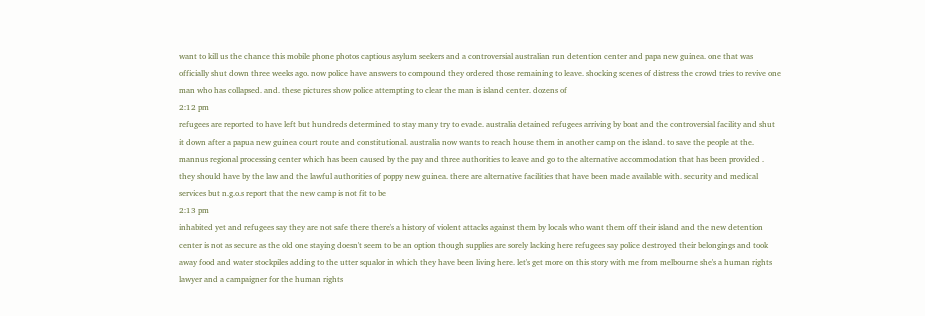want to kill us the chance this mobile phone photos captious asylum seekers and a controversial australian run detention center and papa new guinea. one that was officially shut down three weeks ago. now police have answers to compound they ordered those remaining to leave. shocking scenes of distress the crowd tries to revive one man who has collapsed. and. these pictures show police attempting to clear the man is island center. dozens of
2:12 pm
refugees are reported to have left but hundreds determined to stay many try to evade. australia detained refugees arriving by boat and the controversial facility and shut it down after a papua new guinea court route and constitutional. australia now wants to reach house them in another camp on the island. to save the people at the. mannus regional processing center which has been caused by the pay and three authorities to leave and go to the alternative accommodation that has been provided . they should have by the law and the lawful authorities of poppy new guinea. there are alternative facilities that have been made available with. security and medical services but n.g.o.s report that the new camp is not fit to be
2:13 pm
inhabited yet and refugees say they are not safe there there's a history of violent attacks against them by locals who want them off their island and the new detention center is not as secure as the old one staying doesn't seem to be an option though supplies are sorely lacking here refugees say police destroyed their belongings and took away food and water stockpiles adding to the utter squalor in which they have been living here. let's get more on this story with me from melbourne she's a human rights lawyer and a campaigner for the human rights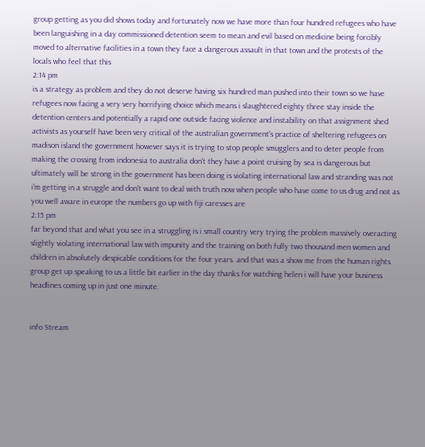group getting as you did shows today and fortunately now we have more than four hundred refugees who have been languishing in a day commissioned detention seem to mean and evil based on medicine being forcibly moved to alternative facilities in a town they face a dangerous assault in that town and the protests of the locals who feel that this
2:14 pm
is a strategy as problem and they do not deserve having six hundred man pushed into their town so we have refugees now facing a very very horrifying choice which means i slaughtered eighty three stay inside the detention centers and potentially a rapid one outside facing violence and instability on that assignment shed activists as yourself have been very critical of the australian government's practice of sheltering refugees on madison island the government however says it is trying to stop people smugglers and to deter people from making the crossing from indonesia to australia don't they have a point cruising by sea is dangerous but ultimately will be strong in the government has been doing is violating international law and stranding was not i'm getting in a struggle and don't want to deal with truth now when people who have come to us drug and not as you well aware in europe the numbers go up with fiji caresses are
2:15 pm
far beyond that and what you see in a struggling is i small country very trying the problem massively overacting slightly violating international law with impunity and the training on both fully two thousand men women and children in absolutely despicable conditions for the four years. and that was a show me from the human rights group get up speaking to us a little bit earlier in the day thanks for watching helen i will have your business headlines coming up in just one minute.


info Stream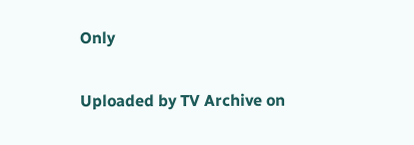Only

Uploaded by TV Archive on